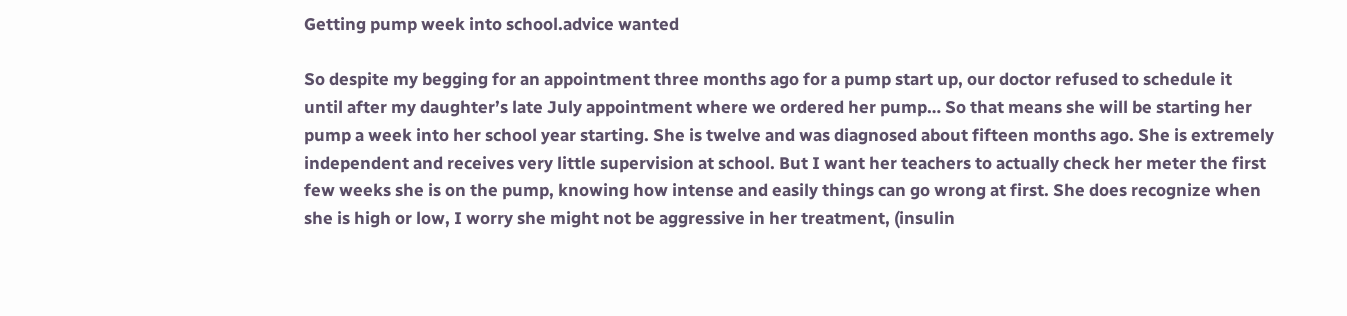Getting pump week into school.advice wanted

So despite my begging for an appointment three months ago for a pump start up, our doctor refused to schedule it until after my daughter’s late July appointment where we ordered her pump… So that means she will be starting her pump a week into her school year starting. She is twelve and was diagnosed about fifteen months ago. She is extremely independent and receives very little supervision at school. But I want her teachers to actually check her meter the first few weeks she is on the pump, knowing how intense and easily things can go wrong at first. She does recognize when she is high or low, I worry she might not be aggressive in her treatment, (insulin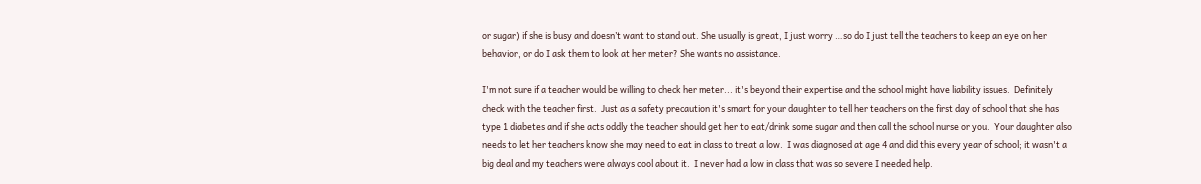or sugar) if she is busy and doesn’t want to stand out. She usually is great, I just worry …so do I just tell the teachers to keep an eye on her behavior, or do I ask them to look at her meter? She wants no assistance.

I'm not sure if a teacher would be willing to check her meter... it's beyond their expertise and the school might have liability issues.  Definitely check with the teacher first.  Just as a safety precaution it's smart for your daughter to tell her teachers on the first day of school that she has type 1 diabetes and if she acts oddly the teacher should get her to eat/drink some sugar and then call the school nurse or you.  Your daughter also needs to let her teachers know she may need to eat in class to treat a low.  I was diagnosed at age 4 and did this every year of school; it wasn't a big deal and my teachers were always cool about it.  I never had a low in class that was so severe I needed help.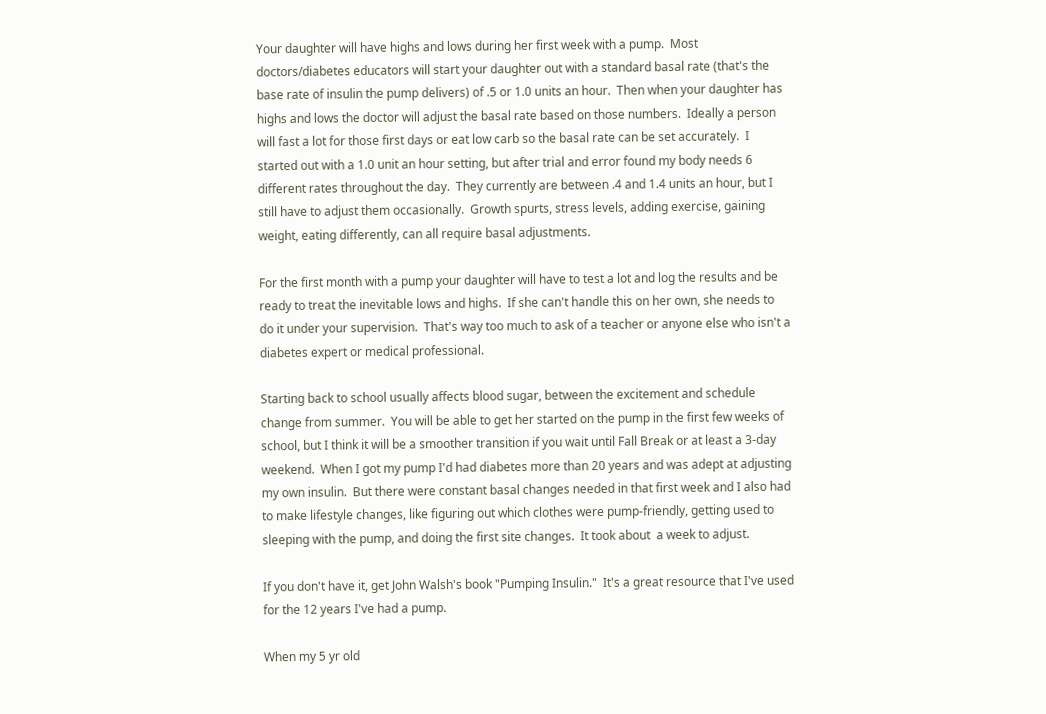Your daughter will have highs and lows during her first week with a pump.  Most doctors/diabetes educators will start your daughter out with a standard basal rate (that's the base rate of insulin the pump delivers) of .5 or 1.0 units an hour.  Then when your daughter has highs and lows the doctor will adjust the basal rate based on those numbers.  Ideally a person will fast a lot for those first days or eat low carb so the basal rate can be set accurately.  I started out with a 1.0 unit an hour setting, but after trial and error found my body needs 6 different rates throughout the day.  They currently are between .4 and 1.4 units an hour, but I still have to adjust them occasionally.  Growth spurts, stress levels, adding exercise, gaining weight, eating differently, can all require basal adjustments.

For the first month with a pump your daughter will have to test a lot and log the results and be ready to treat the inevitable lows and highs.  If she can't handle this on her own, she needs to do it under your supervision.  That's way too much to ask of a teacher or anyone else who isn't a diabetes expert or medical professional.

Starting back to school usually affects blood sugar, between the excitement and schedule change from summer.  You will be able to get her started on the pump in the first few weeks of school, but I think it will be a smoother transition if you wait until Fall Break or at least a 3-day weekend.  When I got my pump I'd had diabetes more than 20 years and was adept at adjusting my own insulin.  But there were constant basal changes needed in that first week and I also had to make lifestyle changes, like figuring out which clothes were pump-friendly, getting used to sleeping with the pump, and doing the first site changes.  It took about  a week to adjust.

If you don't have it, get John Walsh's book "Pumping Insulin."  It's a great resource that I've used for the 12 years I've had a pump.

When my 5 yr old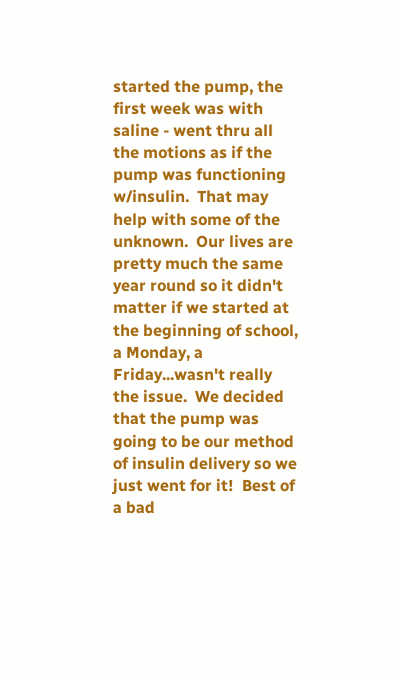started the pump, the first week was with saline - went thru all the motions as if the pump was functioning w/insulin.  That may help with some of the unknown.  Our lives are pretty much the same year round so it didn't matter if we started at the beginning of school, a Monday, a Friday...wasn't really the issue.  We decided that the pump was going to be our method of insulin delivery so we just went for it!  Best of a bad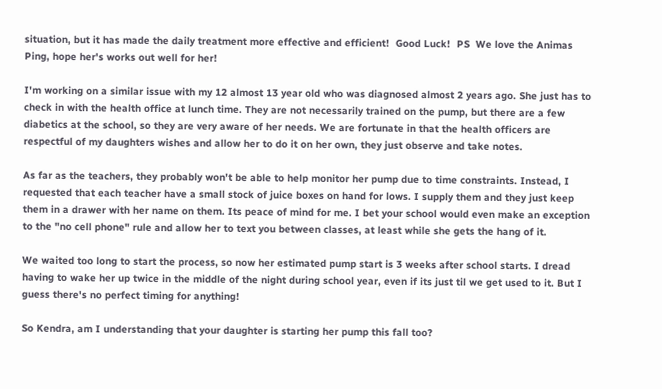situation, but it has made the daily treatment more effective and efficient!  Good Luck!  PS  We love the Animas Ping, hope her's works out well for her!

I'm working on a similar issue with my 12 almost 13 year old who was diagnosed almost 2 years ago. She just has to check in with the health office at lunch time. They are not necessarily trained on the pump, but there are a few diabetics at the school, so they are very aware of her needs. We are fortunate in that the health officers are respectful of my daughters wishes and allow her to do it on her own, they just observe and take notes.

As far as the teachers, they probably won't be able to help monitor her pump due to time constraints. Instead, I requested that each teacher have a small stock of juice boxes on hand for lows. I supply them and they just keep them in a drawer with her name on them. Its peace of mind for me. I bet your school would even make an exception to the "no cell phone" rule and allow her to text you between classes, at least while she gets the hang of it.

We waited too long to start the process, so now her estimated pump start is 3 weeks after school starts. I dread having to wake her up twice in the middle of the night during school year, even if its just til we get used to it. But I guess there's no perfect timing for anything!

So Kendra, am I understanding that your daughter is starting her pump this fall too?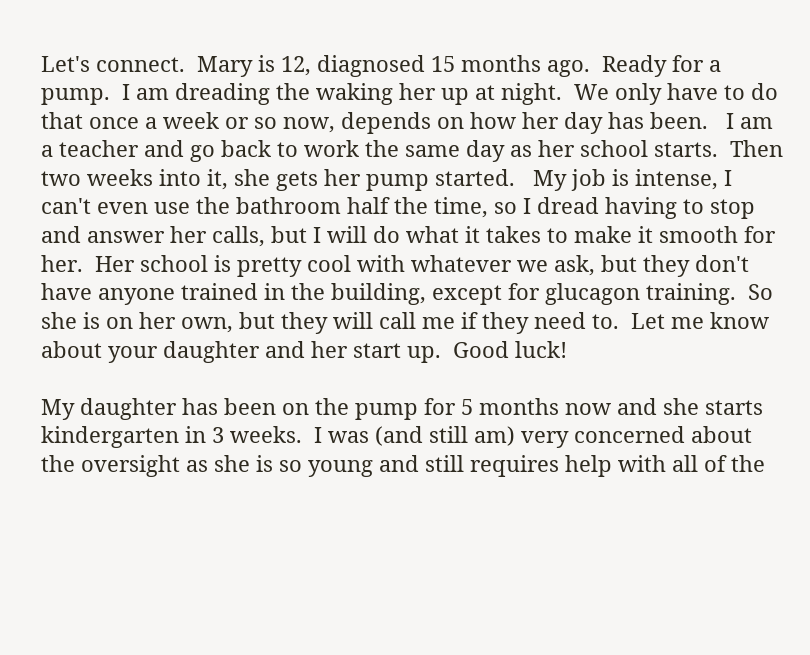Let's connect.  Mary is 12, diagnosed 15 months ago.  Ready for a pump.  I am dreading the waking her up at night.  We only have to do that once a week or so now, depends on how her day has been.   I am a teacher and go back to work the same day as her school starts.  Then two weeks into it, she gets her pump started.   My job is intense, I can't even use the bathroom half the time, so I dread having to stop and answer her calls, but I will do what it takes to make it smooth for her.  Her school is pretty cool with whatever we ask, but they don't have anyone trained in the building, except for glucagon training.  So she is on her own, but they will call me if they need to.  Let me know about your daughter and her start up.  Good luck!

My daughter has been on the pump for 5 months now and she starts kindergarten in 3 weeks.  I was (and still am) very concerned about the oversight as she is so young and still requires help with all of the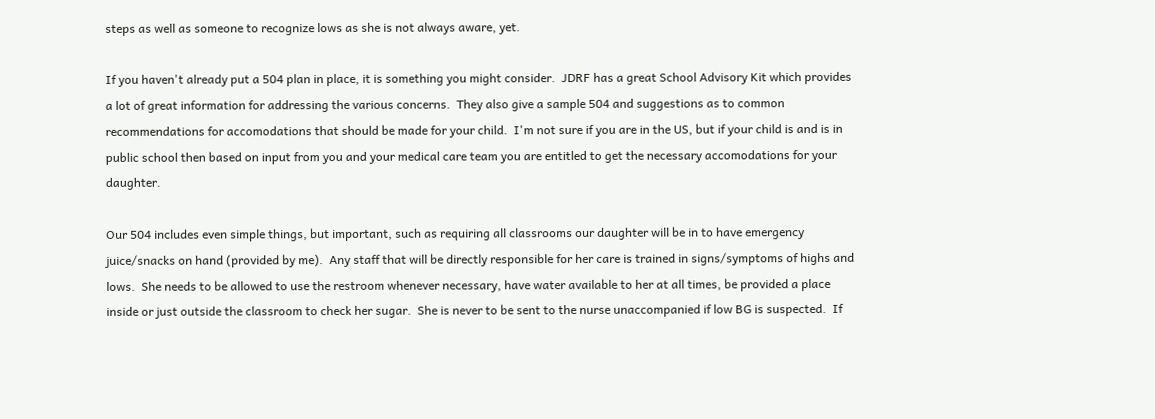steps as well as someone to recognize lows as she is not always aware, yet.

If you haven't already put a 504 plan in place, it is something you might consider.  JDRF has a great School Advisory Kit which provides a lot of great information for addressing the various concerns.  They also give a sample 504 and suggestions as to common recommendations for accomodations that should be made for your child.  I'm not sure if you are in the US, but if your child is and is in public school then based on input from you and your medical care team you are entitled to get the necessary accomodations for your daughter.

Our 504 includes even simple things, but important, such as requiring all classrooms our daughter will be in to have emergency juice/snacks on hand (provided by me).  Any staff that will be directly responsible for her care is trained in signs/symptoms of highs and lows.  She needs to be allowed to use the restroom whenever necessary, have water available to her at all times, be provided a place inside or just outside the classroom to check her sugar.  She is never to be sent to the nurse unaccompanied if low BG is suspected.  If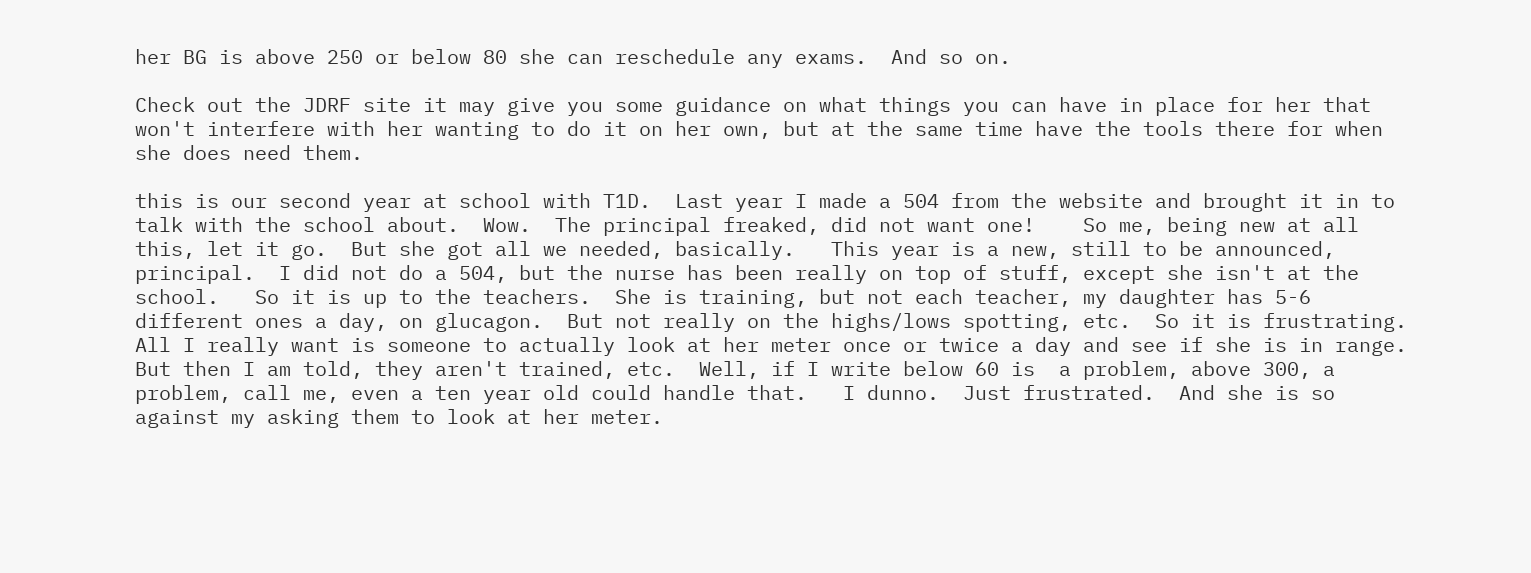her BG is above 250 or below 80 she can reschedule any exams.  And so on.

Check out the JDRF site it may give you some guidance on what things you can have in place for her that won't interfere with her wanting to do it on her own, but at the same time have the tools there for when she does need them.

this is our second year at school with T1D.  Last year I made a 504 from the website and brought it in to talk with the school about.  Wow.  The principal freaked, did not want one!    So me, being new at all this, let it go.  But she got all we needed, basically.   This year is a new, still to be announced, principal.  I did not do a 504, but the nurse has been really on top of stuff, except she isn't at the school.   So it is up to the teachers.  She is training, but not each teacher, my daughter has 5-6 different ones a day, on glucagon.  But not really on the highs/lows spotting, etc.  So it is frustrating.  All I really want is someone to actually look at her meter once or twice a day and see if she is in range.   But then I am told, they aren't trained, etc.  Well, if I write below 60 is  a problem, above 300, a problem, call me, even a ten year old could handle that.   I dunno.  Just frustrated.  And she is so against my asking them to look at her meter.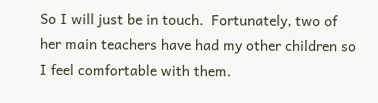So I will just be in touch.  Fortunately, two of her main teachers have had my other children so I feel comfortable with them.